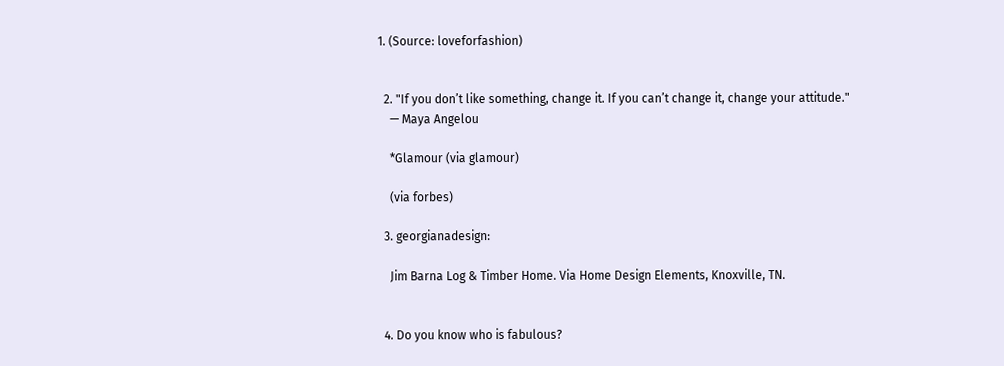1. (Source: loveforfashion)


  2. "If you don’t like something, change it. If you can’t change it, change your attitude."
    — Maya Angelou

    *Glamour (via glamour)

    (via forbes)

  3. georgianadesign:

    Jim Barna Log & Timber Home. Via Home Design Elements, Knoxville, TN.


  4. Do you know who is fabulous?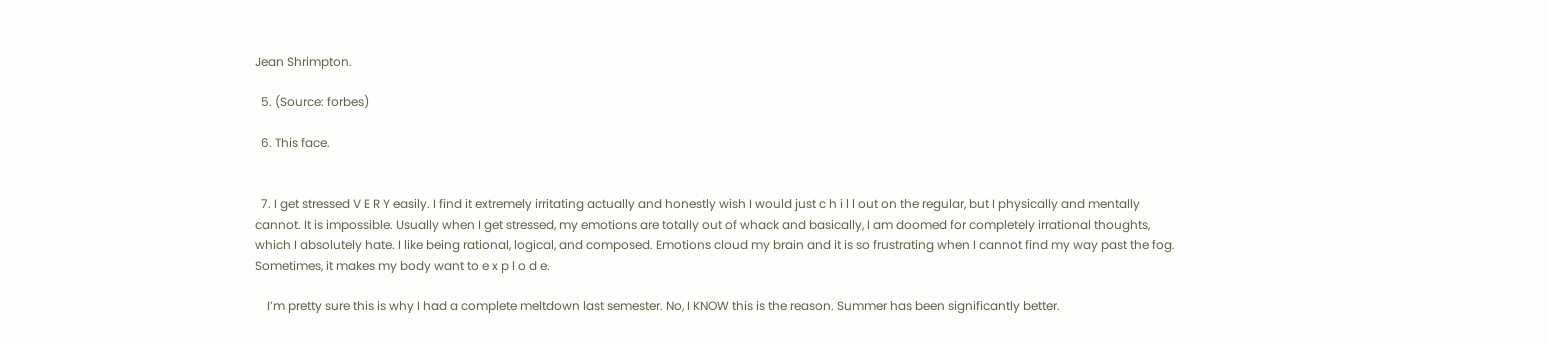Jean Shrimpton.

  5. (Source: forbes)

  6. This face.


  7. I get stressed V E R Y easily. I find it extremely irritating actually and honestly wish I would just c h i l l out on the regular, but I physically and mentally cannot. It is impossible. Usually when I get stressed, my emotions are totally out of whack and basically, I am doomed for completely irrational thoughts, which I absolutely hate. I like being rational, logical, and composed. Emotions cloud my brain and it is so frustrating when I cannot find my way past the fog. Sometimes, it makes my body want to e x p l o d e.

    I’m pretty sure this is why I had a complete meltdown last semester. No, I KNOW this is the reason. Summer has been significantly better.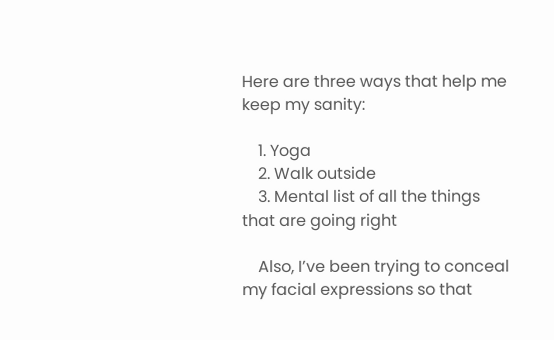Here are three ways that help me keep my sanity:

    1. Yoga
    2. Walk outside
    3. Mental list of all the things that are going right

    Also, I’ve been trying to conceal my facial expressions so that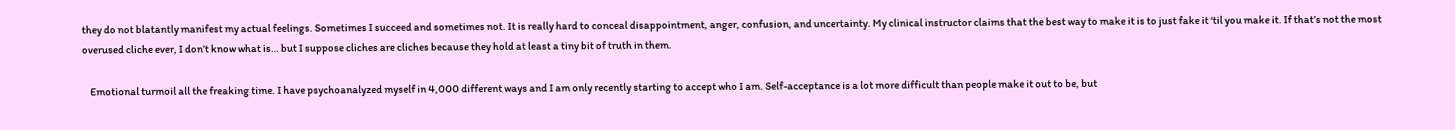they do not blatantly manifest my actual feelings. Sometimes I succeed and sometimes not. It is really hard to conceal disappointment, anger, confusion, and uncertainty. My clinical instructor claims that the best way to make it is to just fake it ‘til you make it. If that’s not the most overused cliche ever, I don’t know what is… but I suppose cliches are cliches because they hold at least a tiny bit of truth in them.

    Emotional turmoil all the freaking time. I have psychoanalyzed myself in 4,000 different ways and I am only recently starting to accept who I am. Self-acceptance is a lot more difficult than people make it out to be, but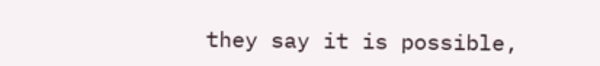they say it is possible,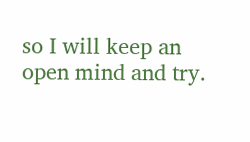so I will keep an open mind and try.